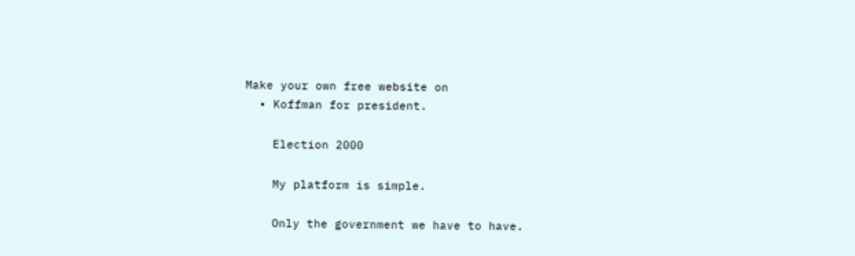Make your own free website on
  • Koffman for president.

    Election 2000

    My platform is simple.

    Only the government we have to have.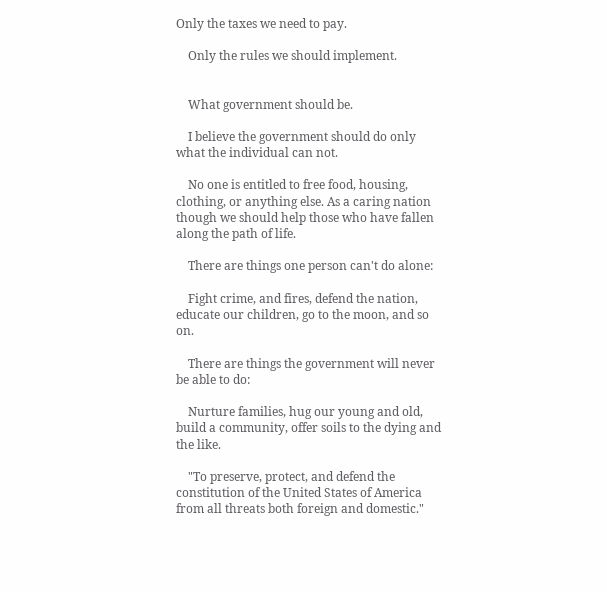Only the taxes we need to pay.

    Only the rules we should implement.


    What government should be.

    I believe the government should do only what the individual can not.

    No one is entitled to free food, housing, clothing, or anything else. As a caring nation though we should help those who have fallen along the path of life.

    There are things one person can't do alone:

    Fight crime, and fires, defend the nation, educate our children, go to the moon, and so on.

    There are things the government will never be able to do:

    Nurture families, hug our young and old, build a community, offer soils to the dying and the like.

    "To preserve, protect, and defend the constitution of the United States of America from all threats both foreign and domestic."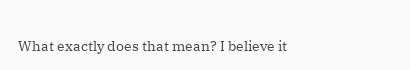What exactly does that mean? I believe it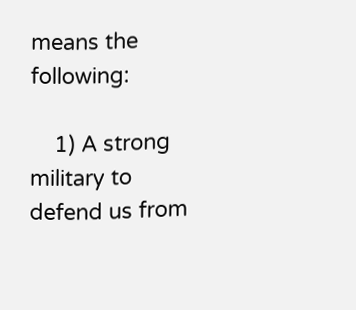means the following:

    1) A strong military to defend us from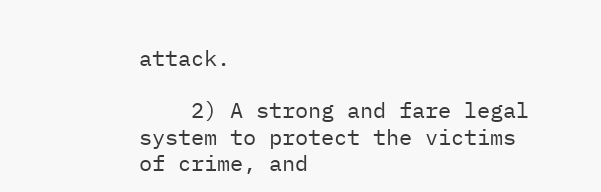attack.

    2) A strong and fare legal system to protect the victims of crime, and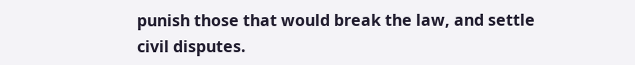punish those that would break the law, and settle civil disputes.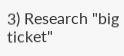3) Research "big ticket"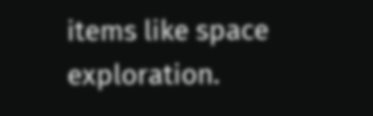items like space exploration.